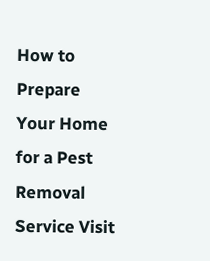How to Prepare Your Home for a Pest Removal Service Visit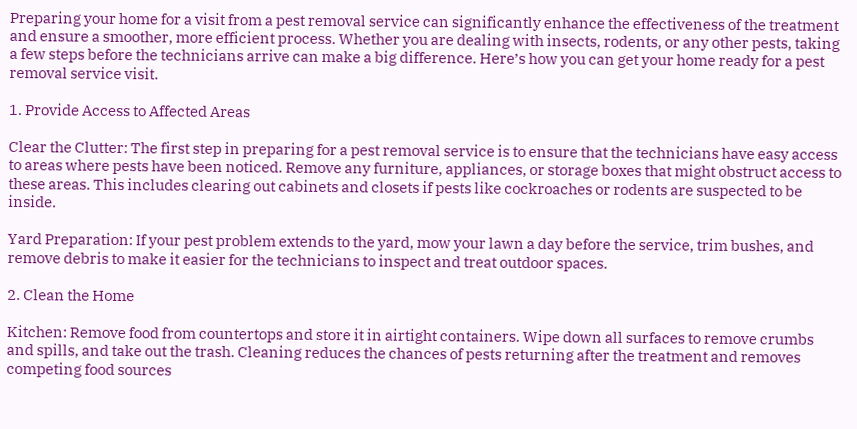Preparing your home for a visit from a pest removal service can significantly enhance the effectiveness of the treatment and ensure a smoother, more efficient process. Whether you are dealing with insects, rodents, or any other pests, taking a few steps before the technicians arrive can make a big difference. Here’s how you can get your home ready for a pest removal service visit.

1. Provide Access to Affected Areas

Clear the Clutter: The first step in preparing for a pest removal service is to ensure that the technicians have easy access to areas where pests have been noticed. Remove any furniture, appliances, or storage boxes that might obstruct access to these areas. This includes clearing out cabinets and closets if pests like cockroaches or rodents are suspected to be inside.

Yard Preparation: If your pest problem extends to the yard, mow your lawn a day before the service, trim bushes, and remove debris to make it easier for the technicians to inspect and treat outdoor spaces.

2. Clean the Home

Kitchen: Remove food from countertops and store it in airtight containers. Wipe down all surfaces to remove crumbs and spills, and take out the trash. Cleaning reduces the chances of pests returning after the treatment and removes competing food sources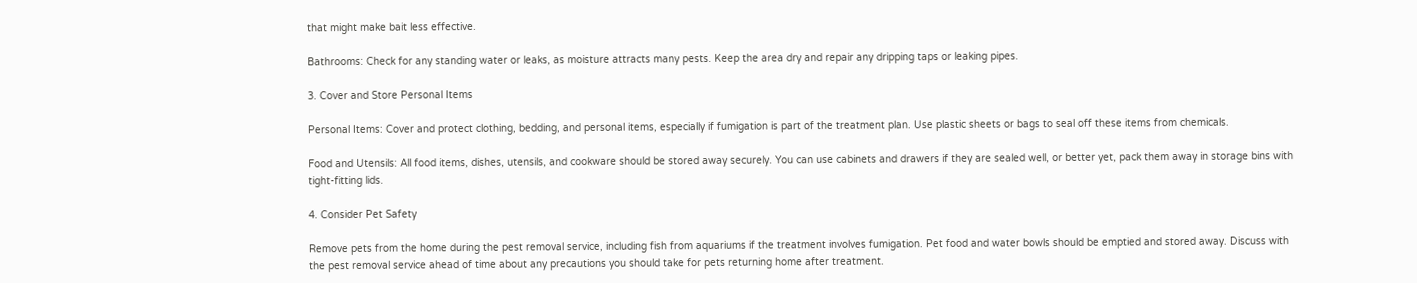that might make bait less effective.

Bathrooms: Check for any standing water or leaks, as moisture attracts many pests. Keep the area dry and repair any dripping taps or leaking pipes.

3. Cover and Store Personal Items

Personal Items: Cover and protect clothing, bedding, and personal items, especially if fumigation is part of the treatment plan. Use plastic sheets or bags to seal off these items from chemicals.

Food and Utensils: All food items, dishes, utensils, and cookware should be stored away securely. You can use cabinets and drawers if they are sealed well, or better yet, pack them away in storage bins with tight-fitting lids.

4. Consider Pet Safety

Remove pets from the home during the pest removal service, including fish from aquariums if the treatment involves fumigation. Pet food and water bowls should be emptied and stored away. Discuss with the pest removal service ahead of time about any precautions you should take for pets returning home after treatment.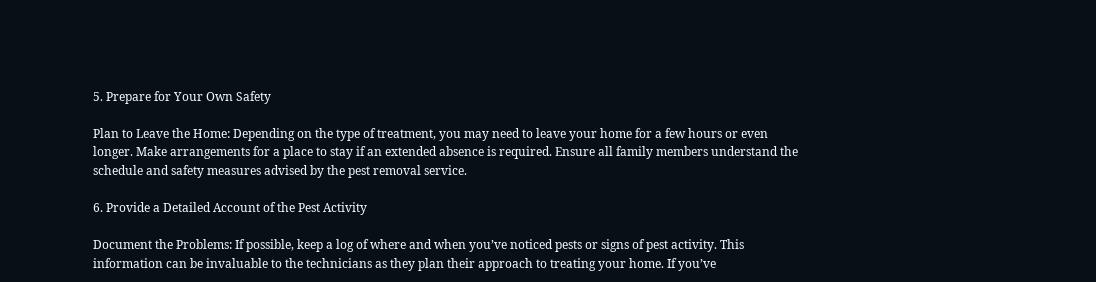5. Prepare for Your Own Safety

Plan to Leave the Home: Depending on the type of treatment, you may need to leave your home for a few hours or even longer. Make arrangements for a place to stay if an extended absence is required. Ensure all family members understand the schedule and safety measures advised by the pest removal service.

6. Provide a Detailed Account of the Pest Activity

Document the Problems: If possible, keep a log of where and when you’ve noticed pests or signs of pest activity. This information can be invaluable to the technicians as they plan their approach to treating your home. If you’ve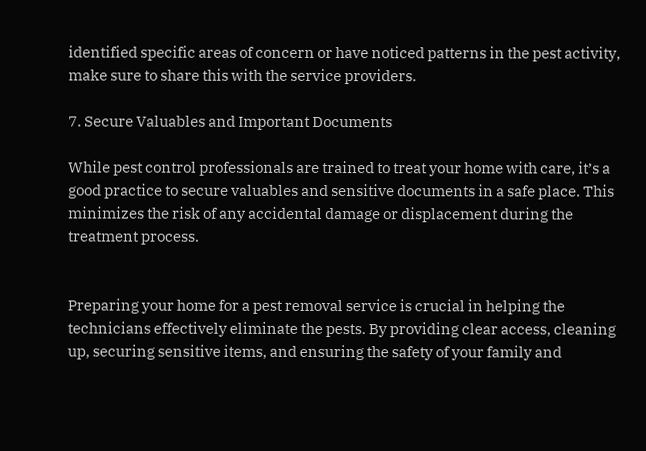identified specific areas of concern or have noticed patterns in the pest activity, make sure to share this with the service providers.

7. Secure Valuables and Important Documents

While pest control professionals are trained to treat your home with care, it’s a good practice to secure valuables and sensitive documents in a safe place. This minimizes the risk of any accidental damage or displacement during the treatment process.


Preparing your home for a pest removal service is crucial in helping the technicians effectively eliminate the pests. By providing clear access, cleaning up, securing sensitive items, and ensuring the safety of your family and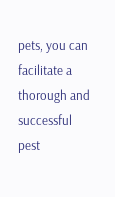pets, you can facilitate a thorough and successful pest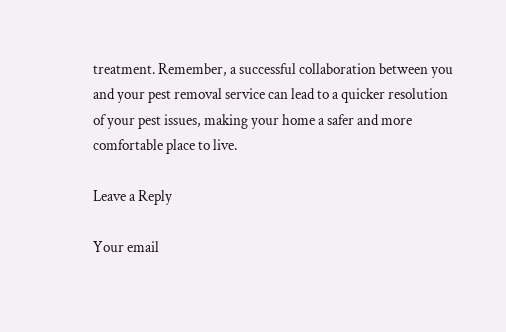treatment. Remember, a successful collaboration between you and your pest removal service can lead to a quicker resolution of your pest issues, making your home a safer and more comfortable place to live.

Leave a Reply

Your email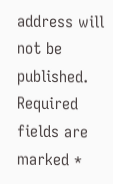address will not be published. Required fields are marked *